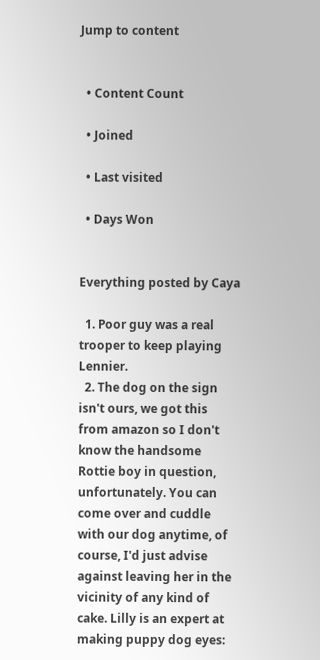Jump to content


  • Content Count

  • Joined

  • Last visited

  • Days Won


Everything posted by Caya

  1. Poor guy was a real trooper to keep playing Lennier.
  2. The dog on the sign isn't ours, we got this from amazon so I don't know the handsome Rottie boy in question, unfortunately. You can come over and cuddle with our dog anytime, of course, I'd just advise against leaving her in the vicinity of any kind of cake. Lilly is an expert at making puppy dog eyes: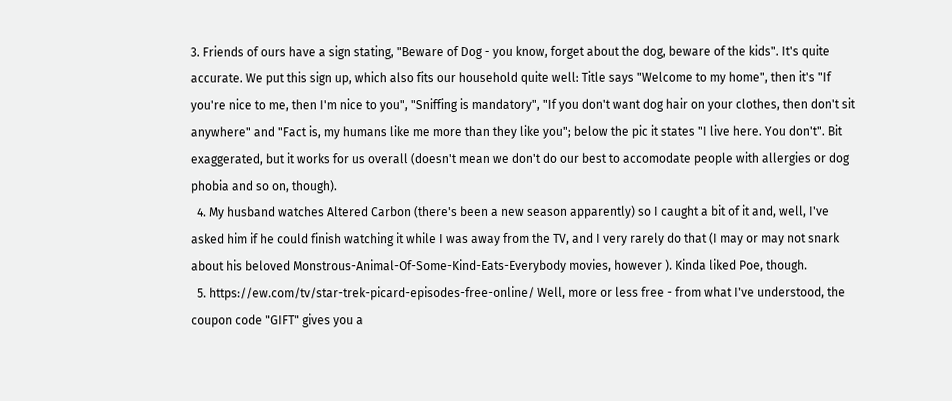3. Friends of ours have a sign stating, "Beware of Dog - you know, forget about the dog, beware of the kids". It's quite accurate. We put this sign up, which also fits our household quite well: Title says "Welcome to my home", then it's "If you're nice to me, then I'm nice to you", "Sniffing is mandatory", "If you don't want dog hair on your clothes, then don't sit anywhere" and "Fact is, my humans like me more than they like you"; below the pic it states "I live here. You don't". Bit exaggerated, but it works for us overall (doesn't mean we don't do our best to accomodate people with allergies or dog phobia and so on, though).
  4. My husband watches Altered Carbon (there's been a new season apparently) so I caught a bit of it and, well, I've asked him if he could finish watching it while I was away from the TV, and I very rarely do that (I may or may not snark about his beloved Monstrous-Animal-Of-Some-Kind-Eats-Everybody movies, however ). Kinda liked Poe, though.
  5. https://ew.com/tv/star-trek-picard-episodes-free-online/ Well, more or less free - from what I've understood, the coupon code "GIFT" gives you a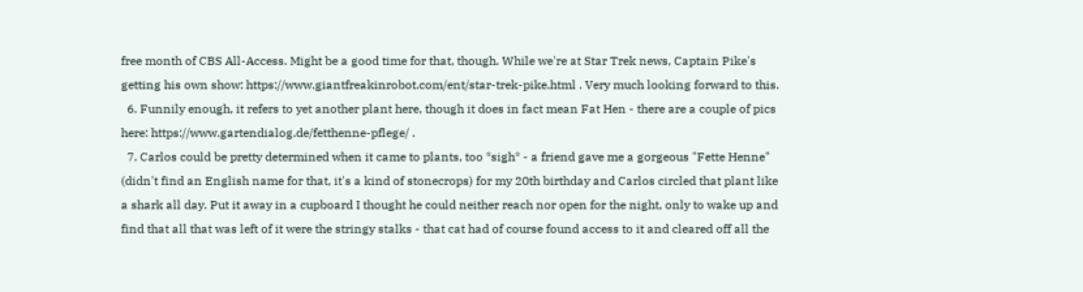free month of CBS All-Access. Might be a good time for that, though. While we're at Star Trek news, Captain Pike's getting his own show: https://www.giantfreakinrobot.com/ent/star-trek-pike.html . Very much looking forward to this.
  6. Funnily enough, it refers to yet another plant here, though it does in fact mean Fat Hen - there are a couple of pics here: https://www.gartendialog.de/fetthenne-pflege/ .
  7. Carlos could be pretty determined when it came to plants, too *sigh* - a friend gave me a gorgeous "Fette Henne" (didn't find an English name for that, it's a kind of stonecrops) for my 20th birthday and Carlos circled that plant like a shark all day. Put it away in a cupboard I thought he could neither reach nor open for the night, only to wake up and find that all that was left of it were the stringy stalks - that cat had of course found access to it and cleared off all the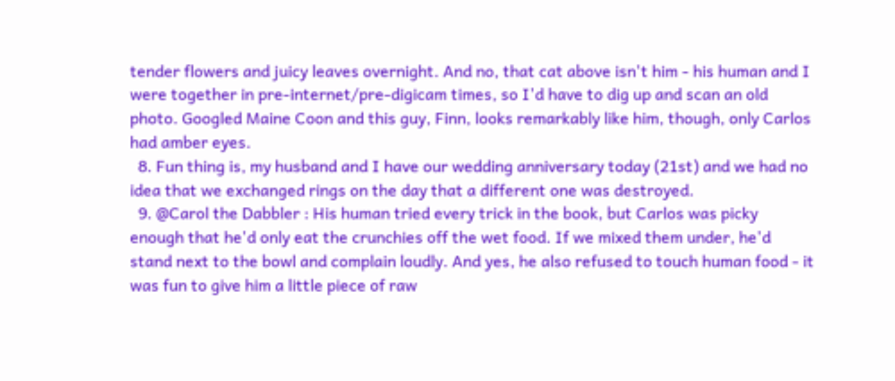tender flowers and juicy leaves overnight. And no, that cat above isn't him - his human and I were together in pre-internet/pre-digicam times, so I'd have to dig up and scan an old photo. Googled Maine Coon and this guy, Finn, looks remarkably like him, though, only Carlos had amber eyes.
  8. Fun thing is, my husband and I have our wedding anniversary today (21st) and we had no idea that we exchanged rings on the day that a different one was destroyed.
  9. @Carol the Dabbler : His human tried every trick in the book, but Carlos was picky enough that he'd only eat the crunchies off the wet food. If we mixed them under, he'd stand next to the bowl and complain loudly. And yes, he also refused to touch human food - it was fun to give him a little piece of raw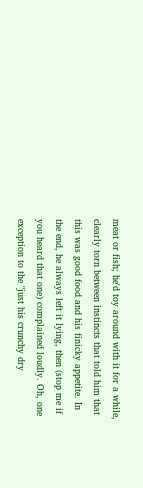meat or fish; he'd toy around with it for a while, clearly torn between instincts that told him that this was good food and his finicky appetite. In the end, he always left it lying, then (stop me if you heard that one) complained loudly. Oh, one exception to the "just his crunchy dry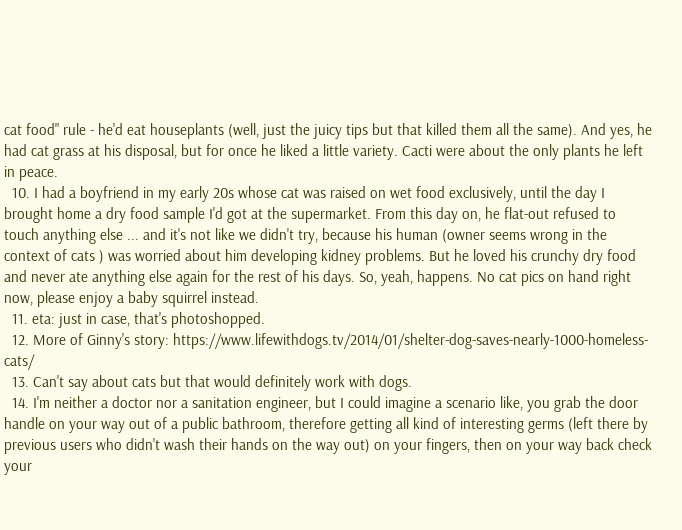cat food" rule - he'd eat houseplants (well, just the juicy tips but that killed them all the same). And yes, he had cat grass at his disposal, but for once he liked a little variety. Cacti were about the only plants he left in peace.
  10. I had a boyfriend in my early 20s whose cat was raised on wet food exclusively, until the day I brought home a dry food sample I'd got at the supermarket. From this day on, he flat-out refused to touch anything else ... and it's not like we didn't try, because his human (owner seems wrong in the context of cats ) was worried about him developing kidney problems. But he loved his crunchy dry food and never ate anything else again for the rest of his days. So, yeah, happens. No cat pics on hand right now, please enjoy a baby squirrel instead.
  11. eta: just in case, that's photoshopped.
  12. More of Ginny's story: https://www.lifewithdogs.tv/2014/01/shelter-dog-saves-nearly-1000-homeless-cats/
  13. Can't say about cats but that would definitely work with dogs.
  14. I'm neither a doctor nor a sanitation engineer, but I could imagine a scenario like, you grab the door handle on your way out of a public bathroom, therefore getting all kind of interesting germs (left there by previous users who didn't wash their hands on the way out) on your fingers, then on your way back check your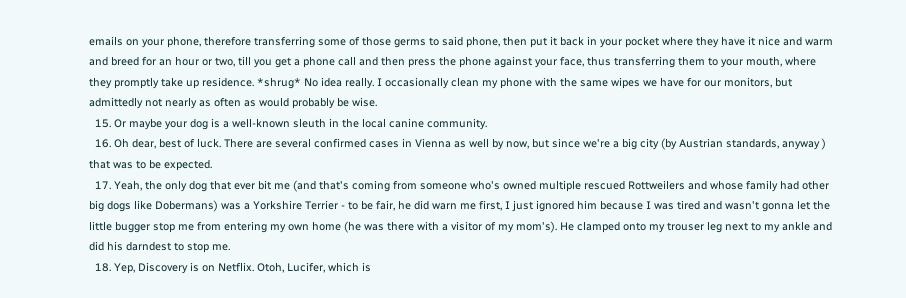emails on your phone, therefore transferring some of those germs to said phone, then put it back in your pocket where they have it nice and warm and breed for an hour or two, till you get a phone call and then press the phone against your face, thus transferring them to your mouth, where they promptly take up residence. *shrug* No idea really. I occasionally clean my phone with the same wipes we have for our monitors, but admittedly not nearly as often as would probably be wise.
  15. Or maybe your dog is a well-known sleuth in the local canine community.
  16. Oh dear, best of luck. There are several confirmed cases in Vienna as well by now, but since we're a big city (by Austrian standards, anyway ) that was to be expected.
  17. Yeah, the only dog that ever bit me (and that's coming from someone who's owned multiple rescued Rottweilers and whose family had other big dogs like Dobermans) was a Yorkshire Terrier - to be fair, he did warn me first, I just ignored him because I was tired and wasn't gonna let the little bugger stop me from entering my own home (he was there with a visitor of my mom's). He clamped onto my trouser leg next to my ankle and did his darndest to stop me.
  18. Yep, Discovery is on Netflix. Otoh, Lucifer, which is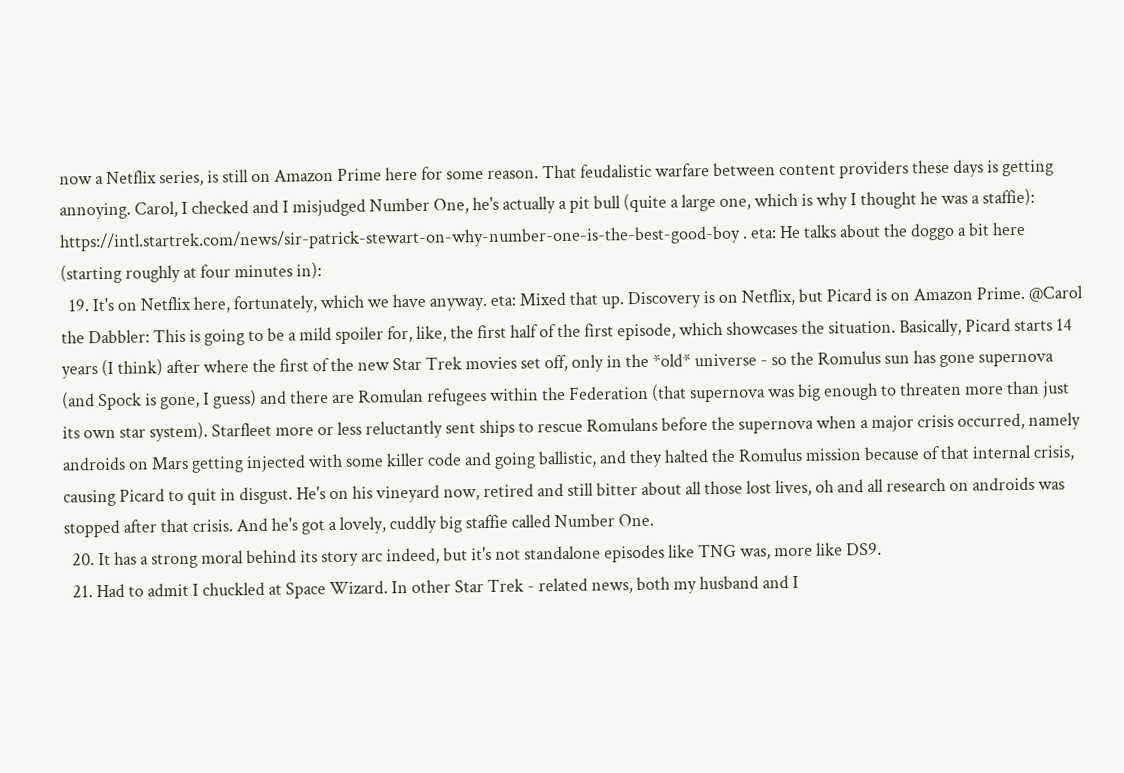now a Netflix series, is still on Amazon Prime here for some reason. That feudalistic warfare between content providers these days is getting annoying. Carol, I checked and I misjudged Number One, he's actually a pit bull (quite a large one, which is why I thought he was a staffie): https://intl.startrek.com/news/sir-patrick-stewart-on-why-number-one-is-the-best-good-boy . eta: He talks about the doggo a bit here (starting roughly at four minutes in):
  19. It's on Netflix here, fortunately, which we have anyway. eta: Mixed that up. Discovery is on Netflix, but Picard is on Amazon Prime. @Carol the Dabbler: This is going to be a mild spoiler for, like, the first half of the first episode, which showcases the situation. Basically, Picard starts 14 years (I think) after where the first of the new Star Trek movies set off, only in the *old* universe - so the Romulus sun has gone supernova (and Spock is gone, I guess) and there are Romulan refugees within the Federation (that supernova was big enough to threaten more than just its own star system). Starfleet more or less reluctantly sent ships to rescue Romulans before the supernova when a major crisis occurred, namely androids on Mars getting injected with some killer code and going ballistic, and they halted the Romulus mission because of that internal crisis, causing Picard to quit in disgust. He's on his vineyard now, retired and still bitter about all those lost lives, oh and all research on androids was stopped after that crisis. And he's got a lovely, cuddly big staffie called Number One.
  20. It has a strong moral behind its story arc indeed, but it's not standalone episodes like TNG was, more like DS9.
  21. Had to admit I chuckled at Space Wizard. In other Star Trek - related news, both my husband and I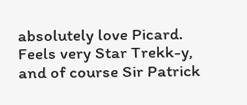absolutely love Picard. Feels very Star Trekk-y, and of course Sir Patrick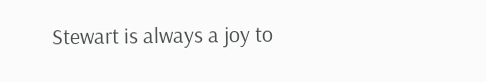Stewart is always a joy to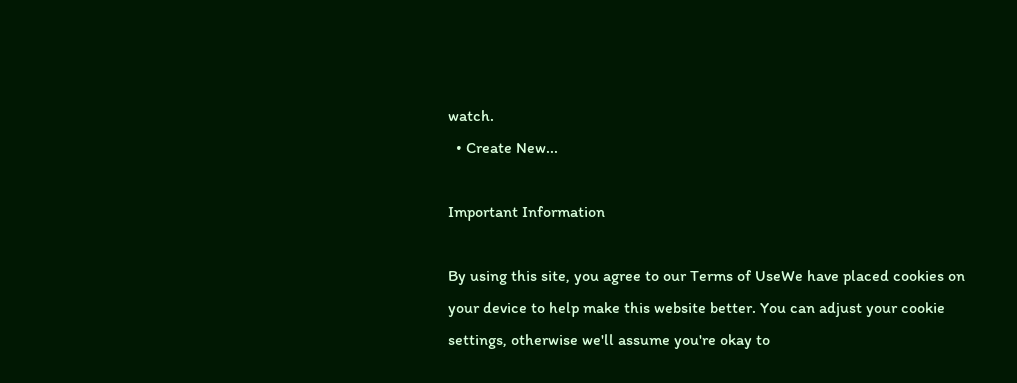watch.
  • Create New...

Important Information

By using this site, you agree to our Terms of UseWe have placed cookies on your device to help make this website better. You can adjust your cookie settings, otherwise we'll assume you're okay to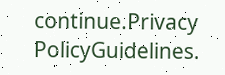continue.Privacy PolicyGuidelines.